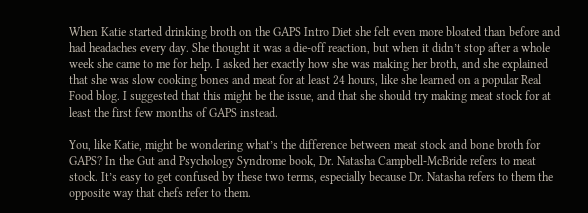When Katie started drinking broth on the GAPS Intro Diet she felt even more bloated than before and had headaches every day. She thought it was a die-off reaction, but when it didn’t stop after a whole week she came to me for help. I asked her exactly how she was making her broth, and she explained that she was slow cooking bones and meat for at least 24 hours, like she learned on a popular Real Food blog. I suggested that this might be the issue, and that she should try making meat stock for at least the first few months of GAPS instead.

You, like Katie, might be wondering what’s the difference between meat stock and bone broth for GAPS? In the Gut and Psychology Syndrome book, Dr. Natasha Campbell-McBride refers to meat stock. It’s easy to get confused by these two terms, especially because Dr. Natasha refers to them the opposite way that chefs refer to them.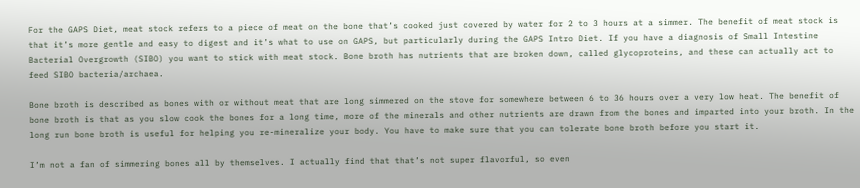For the GAPS Diet, meat stock refers to a piece of meat on the bone that’s cooked just covered by water for 2 to 3 hours at a simmer. The benefit of meat stock is that it’s more gentle and easy to digest and it’s what to use on GAPS, but particularly during the GAPS Intro Diet. If you have a diagnosis of Small Intestine Bacterial Overgrowth (SIBO) you want to stick with meat stock. Bone broth has nutrients that are broken down, called glycoproteins, and these can actually act to feed SIBO bacteria/archaea.

Bone broth is described as bones with or without meat that are long simmered on the stove for somewhere between 6 to 36 hours over a very low heat. The benefit of bone broth is that as you slow cook the bones for a long time, more of the minerals and other nutrients are drawn from the bones and imparted into your broth. In the long run bone broth is useful for helping you re-mineralize your body. You have to make sure that you can tolerate bone broth before you start it.

I’m not a fan of simmering bones all by themselves. I actually find that that’s not super flavorful, so even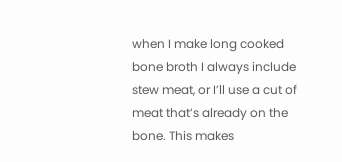when I make long cooked bone broth I always include stew meat, or I’ll use a cut of meat that’s already on the bone. This makes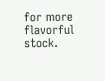for more flavorful stock.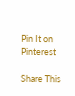Pin It on Pinterest

Share This